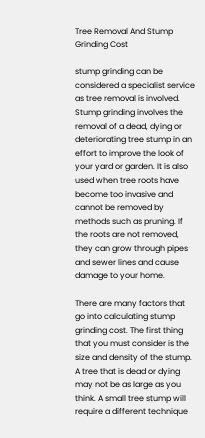Tree Removal And Stump Grinding Cost

stump grinding can be considered a specialist service as tree removal is involved. Stump grinding involves the removal of a dead, dying or deteriorating tree stump in an effort to improve the look of your yard or garden. It is also used when tree roots have become too invasive and cannot be removed by methods such as pruning. If the roots are not removed, they can grow through pipes and sewer lines and cause damage to your home.

There are many factors that go into calculating stump grinding cost. The first thing that you must consider is the size and density of the stump. A tree that is dead or dying may not be as large as you think. A small tree stump will require a different technique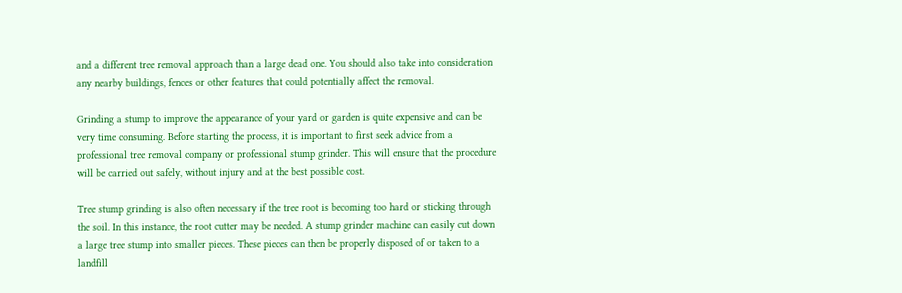and a different tree removal approach than a large dead one. You should also take into consideration any nearby buildings, fences or other features that could potentially affect the removal.

Grinding a stump to improve the appearance of your yard or garden is quite expensive and can be very time consuming. Before starting the process, it is important to first seek advice from a professional tree removal company or professional stump grinder. This will ensure that the procedure will be carried out safely, without injury and at the best possible cost.

Tree stump grinding is also often necessary if the tree root is becoming too hard or sticking through the soil. In this instance, the root cutter may be needed. A stump grinder machine can easily cut down a large tree stump into smaller pieces. These pieces can then be properly disposed of or taken to a landfill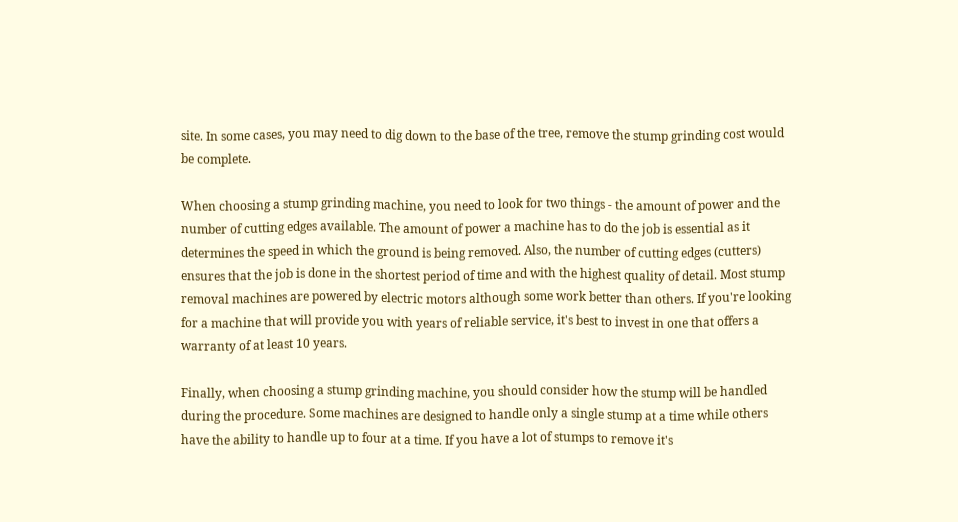site. In some cases, you may need to dig down to the base of the tree, remove the stump grinding cost would be complete.

When choosing a stump grinding machine, you need to look for two things - the amount of power and the number of cutting edges available. The amount of power a machine has to do the job is essential as it determines the speed in which the ground is being removed. Also, the number of cutting edges (cutters) ensures that the job is done in the shortest period of time and with the highest quality of detail. Most stump removal machines are powered by electric motors although some work better than others. If you're looking for a machine that will provide you with years of reliable service, it's best to invest in one that offers a warranty of at least 10 years.

Finally, when choosing a stump grinding machine, you should consider how the stump will be handled during the procedure. Some machines are designed to handle only a single stump at a time while others have the ability to handle up to four at a time. If you have a lot of stumps to remove it's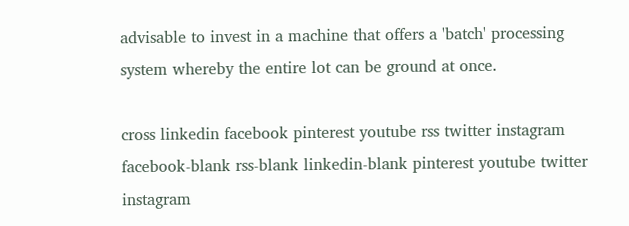advisable to invest in a machine that offers a 'batch' processing system whereby the entire lot can be ground at once.

cross linkedin facebook pinterest youtube rss twitter instagram facebook-blank rss-blank linkedin-blank pinterest youtube twitter instagram